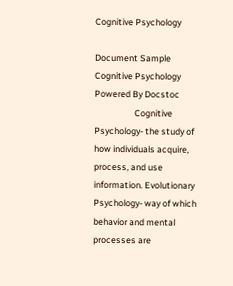Cognitive Psychology

Document Sample
Cognitive Psychology Powered By Docstoc
                    Cognitive Psychology- the study of how individuals acquire, process, and use information. Evolutionary Psychology- way of which behavior and mental processes are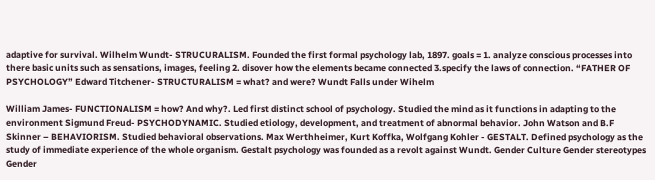adaptive for survival. Wilhelm Wundt- STRUCURALISM. Founded the first formal psychology lab, 1897. goals = 1. analyze conscious processes into there basic units such as sensations, images, feeling 2. disover how the elements became connected 3.specify the laws of connection. “FATHER OF PSYCHOLOGY” Edward Titchener- STRUCTURALISM = what? and were? Wundt Falls under Wihelm

William James- FUNCTIONALISM = how? And why?. Led first distinct school of psychology. Studied the mind as it functions in adapting to the environment Sigmund Freud- PSYCHODYNAMIC. Studied etiology, development, and treatment of abnormal behavior. John Watson and B.F Skinner – BEHAVIORISM. Studied behavioral observations. Max Werthheimer, Kurt Koffka, Wolfgang Kohler - GESTALT. Defined psychology as the study of immediate experience of the whole organism. Gestalt psychology was founded as a revolt against Wundt. Gender Culture Gender stereotypes Gender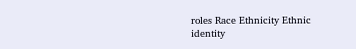roles Race Ethnicity Ethnic identity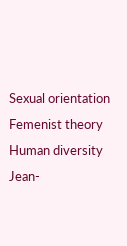Sexual orientation Femenist theory Human diversity Jean-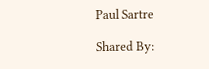Paul Sartre

Shared By: